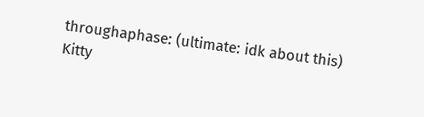throughaphase: (ultimate: idk about this)
Kitty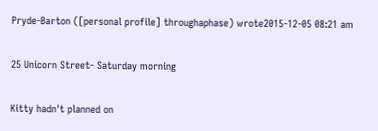Pryde-Barton ([personal profile] throughaphase) wrote2015-12-05 08:21 am

25 Unicorn Street- Saturday morning

Kitty hadn't planned on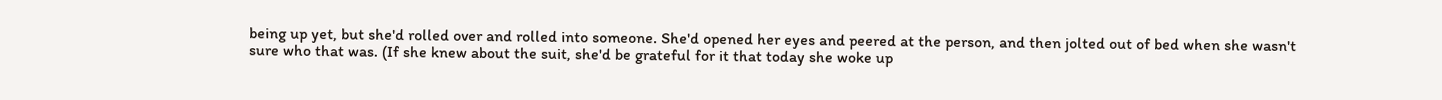being up yet, but she'd rolled over and rolled into someone. She'd opened her eyes and peered at the person, and then jolted out of bed when she wasn't sure who that was. (If she knew about the suit, she'd be grateful for it that today she woke up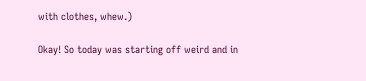with clothes, whew.)

Okay! So today was starting off weird and in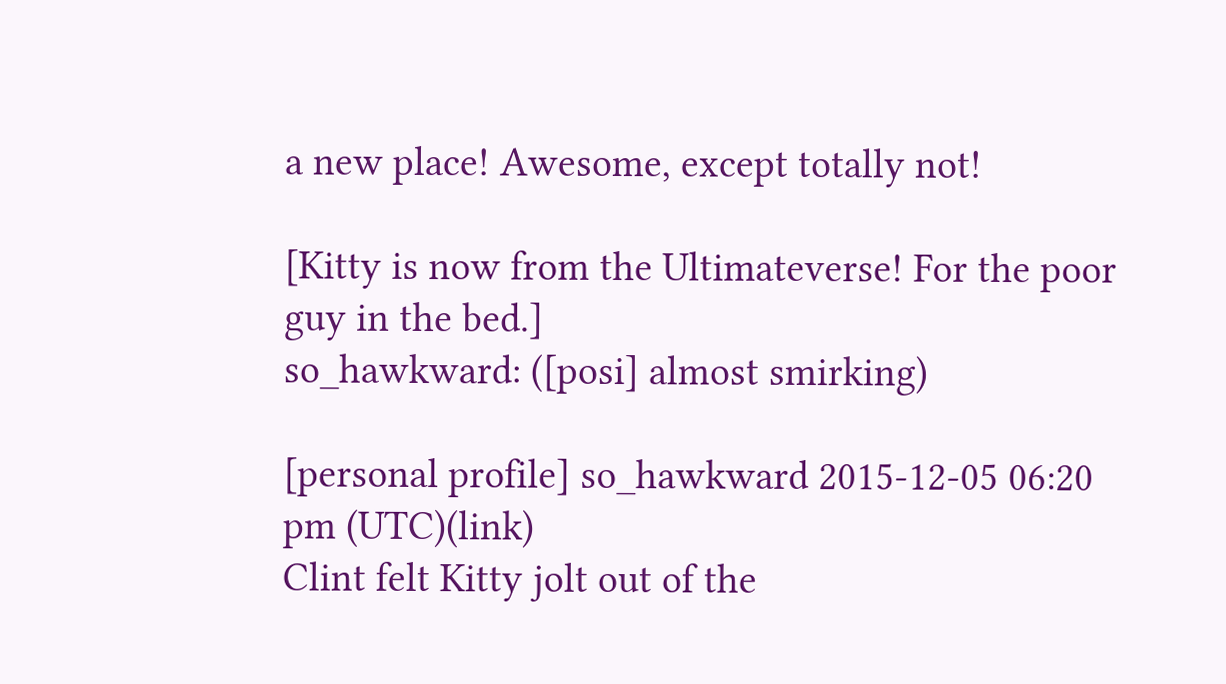a new place! Awesome, except totally not!

[Kitty is now from the Ultimateverse! For the poor guy in the bed.]
so_hawkward: ([posi] almost smirking)

[personal profile] so_hawkward 2015-12-05 06:20 pm (UTC)(link)
Clint felt Kitty jolt out of the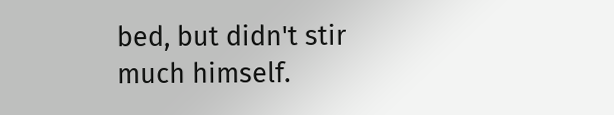bed, but didn't stir much himself.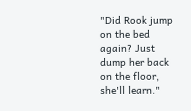"Did Rook jump on the bed again? Just dump her back on the floor, she'll learn."